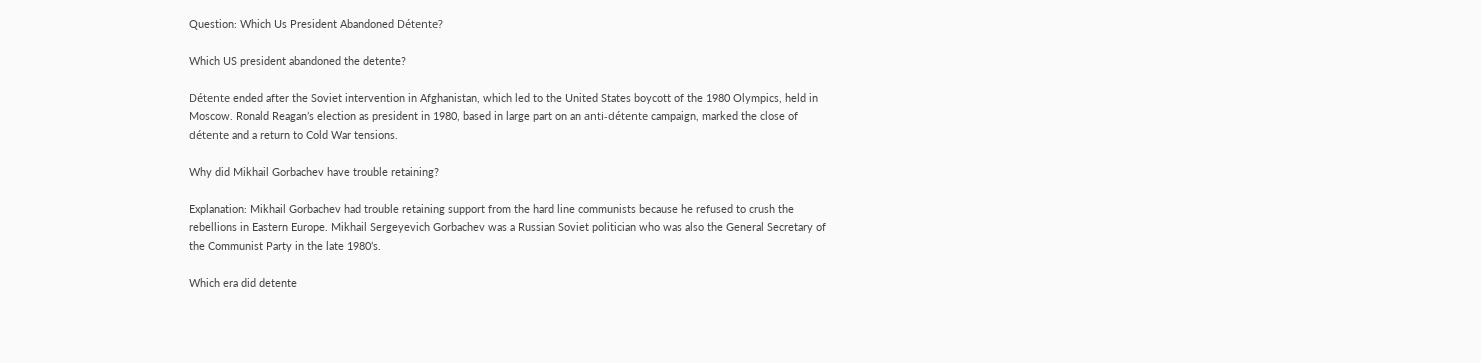Question: Which Us President Abandoned Détente?

Which US president abandoned the detente?

Détente ended after the Soviet intervention in Afghanistan, which led to the United States boycott of the 1980 Olympics, held in Moscow. Ronald Reagan’s election as president in 1980, based in large part on an anti-détente campaign, marked the close of détente and a return to Cold War tensions.

Why did Mikhail Gorbachev have trouble retaining?

Explanation: Mikhail Gorbachev had trouble retaining support from the hard line communists because he refused to crush the rebellions in Eastern Europe. Mikhail Sergeyevich Gorbachev was a Russian Soviet politician who was also the General Secretary of the Communist Party in the late 1980’s.

Which era did detente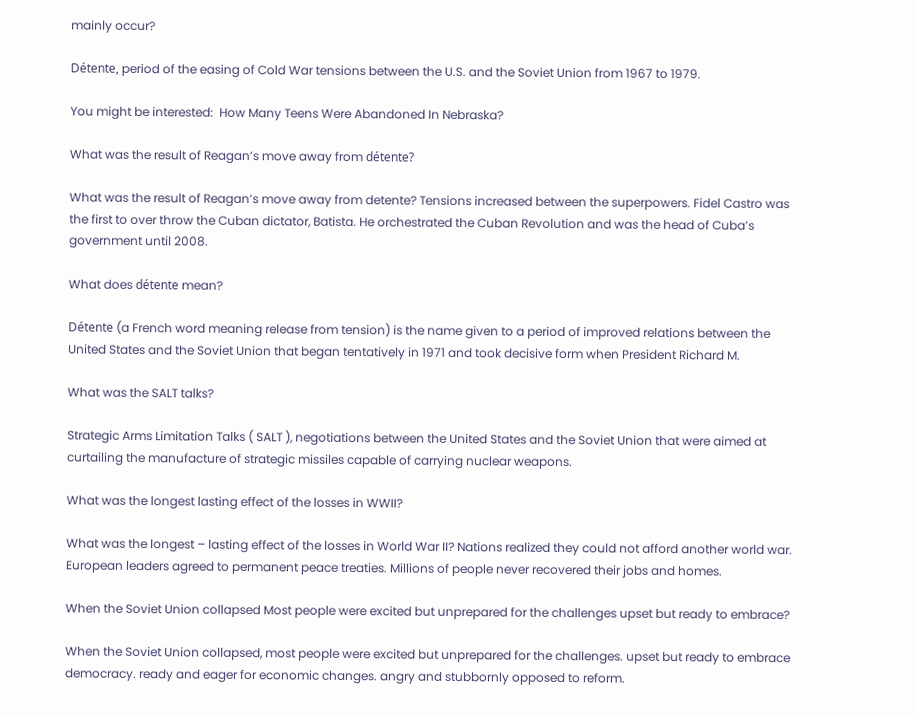mainly occur?

Détente, period of the easing of Cold War tensions between the U.S. and the Soviet Union from 1967 to 1979.

You might be interested:  How Many Teens Were Abandoned In Nebraska?

What was the result of Reagan’s move away from détente?

What was the result of Reagan’s move away from detente? Tensions increased between the superpowers. Fidel Castro was the first to over throw the Cuban dictator, Batista. He orchestrated the Cuban Revolution and was the head of Cuba’s government until 2008.

What does détente mean?

Détente (a French word meaning release from tension) is the name given to a period of improved relations between the United States and the Soviet Union that began tentatively in 1971 and took decisive form when President Richard M.

What was the SALT talks?

Strategic Arms Limitation Talks ( SALT ), negotiations between the United States and the Soviet Union that were aimed at curtailing the manufacture of strategic missiles capable of carrying nuclear weapons.

What was the longest lasting effect of the losses in WWII?

What was the longest – lasting effect of the losses in World War II? Nations realized they could not afford another world war. European leaders agreed to permanent peace treaties. Millions of people never recovered their jobs and homes.

When the Soviet Union collapsed Most people were excited but unprepared for the challenges upset but ready to embrace?

When the Soviet Union collapsed, most people were excited but unprepared for the challenges. upset but ready to embrace democracy. ready and eager for economic changes. angry and stubbornly opposed to reform.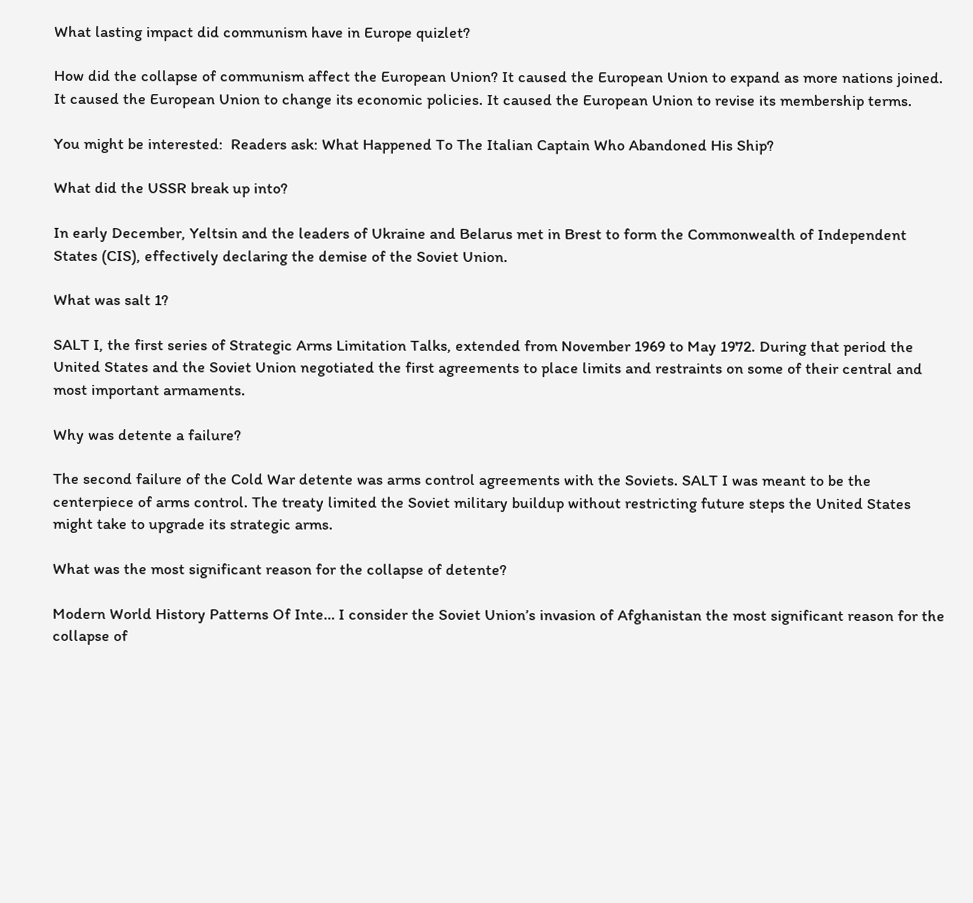What lasting impact did communism have in Europe quizlet?

How did the collapse of communism affect the European Union? It caused the European Union to expand as more nations joined. It caused the European Union to change its economic policies. It caused the European Union to revise its membership terms.

You might be interested:  Readers ask: What Happened To The Italian Captain Who Abandoned His Ship?

What did the USSR break up into?

In early December, Yeltsin and the leaders of Ukraine and Belarus met in Brest to form the Commonwealth of Independent States (CIS), effectively declaring the demise of the Soviet Union.

What was salt 1?

SALT I, the first series of Strategic Arms Limitation Talks, extended from November 1969 to May 1972. During that period the United States and the Soviet Union negotiated the first agreements to place limits and restraints on some of their central and most important armaments.

Why was detente a failure?

The second failure of the Cold War detente was arms control agreements with the Soviets. SALT I was meant to be the centerpiece of arms control. The treaty limited the Soviet military buildup without restricting future steps the United States might take to upgrade its strategic arms.

What was the most significant reason for the collapse of detente?

Modern World History Patterns Of Inte… I consider the Soviet Union’s invasion of Afghanistan the most significant reason for the collapse of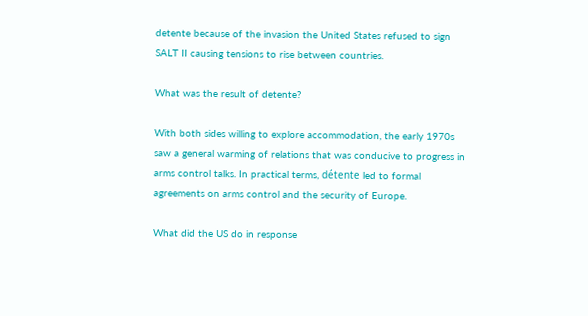detente because of the invasion the United States refused to sign SALT II causing tensions to rise between countries.

What was the result of detente?

With both sides willing to explore accommodation, the early 1970s saw a general warming of relations that was conducive to progress in arms control talks. In practical terms, détente led to formal agreements on arms control and the security of Europe.

What did the US do in response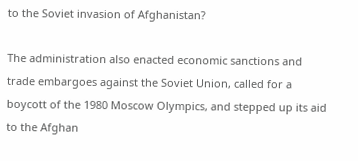to the Soviet invasion of Afghanistan?

The administration also enacted economic sanctions and trade embargoes against the Soviet Union, called for a boycott of the 1980 Moscow Olympics, and stepped up its aid to the Afghan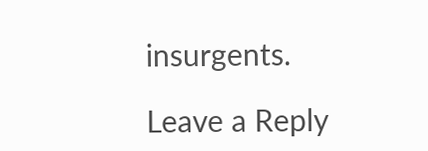insurgents.

Leave a Reply